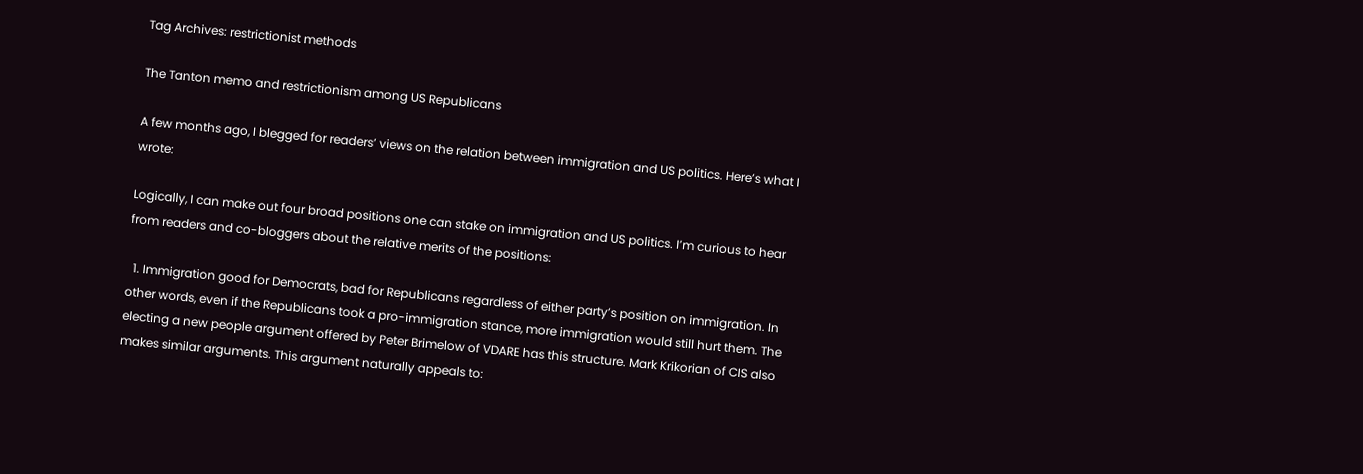Tag Archives: restrictionist methods

The Tanton memo and restrictionism among US Republicans

A few months ago, I blegged for readers’ views on the relation between immigration and US politics. Here’s what I wrote:

Logically, I can make out four broad positions one can stake on immigration and US politics. I’m curious to hear from readers and co-bloggers about the relative merits of the positions:

  1. Immigration good for Democrats, bad for Republicans regardless of either party’s position on immigration. In other words, even if the Republicans took a pro-immigration stance, more immigration would still hurt them. The electing a new people argument offered by Peter Brimelow of VDARE has this structure. Mark Krikorian of CIS also makes similar arguments. This argument naturally appeals to: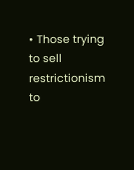• Those trying to sell restrictionism to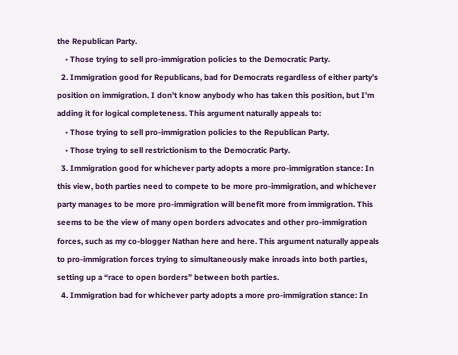the Republican Party.
    • Those trying to sell pro-immigration policies to the Democratic Party.
  2. Immigration good for Republicans, bad for Democrats regardless of either party’s position on immigration. I don’t know anybody who has taken this position, but I’m adding it for logical completeness. This argument naturally appeals to:
    • Those trying to sell pro-immigration policies to the Republican Party.
    • Those trying to sell restrictionism to the Democratic Party.
  3. Immigration good for whichever party adopts a more pro-immigration stance: In this view, both parties need to compete to be more pro-immigration, and whichever party manages to be more pro-immigration will benefit more from immigration. This seems to be the view of many open borders advocates and other pro-immigration forces, such as my co-blogger Nathan here and here. This argument naturally appeals to pro-immigration forces trying to simultaneously make inroads into both parties, setting up a “race to open borders” between both parties.
  4. Immigration bad for whichever party adopts a more pro-immigration stance: In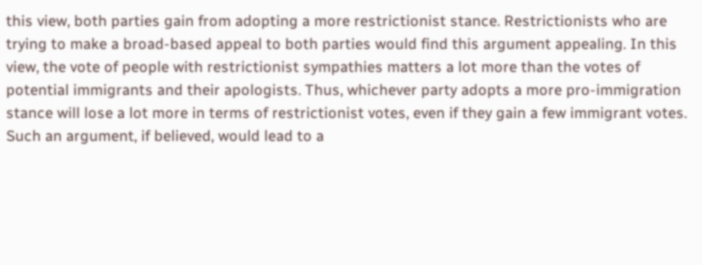this view, both parties gain from adopting a more restrictionist stance. Restrictionists who are trying to make a broad-based appeal to both parties would find this argument appealing. In this view, the vote of people with restrictionist sympathies matters a lot more than the votes of potential immigrants and their apologists. Thus, whichever party adopts a more pro-immigration stance will lose a lot more in terms of restrictionist votes, even if they gain a few immigrant votes. Such an argument, if believed, would lead to a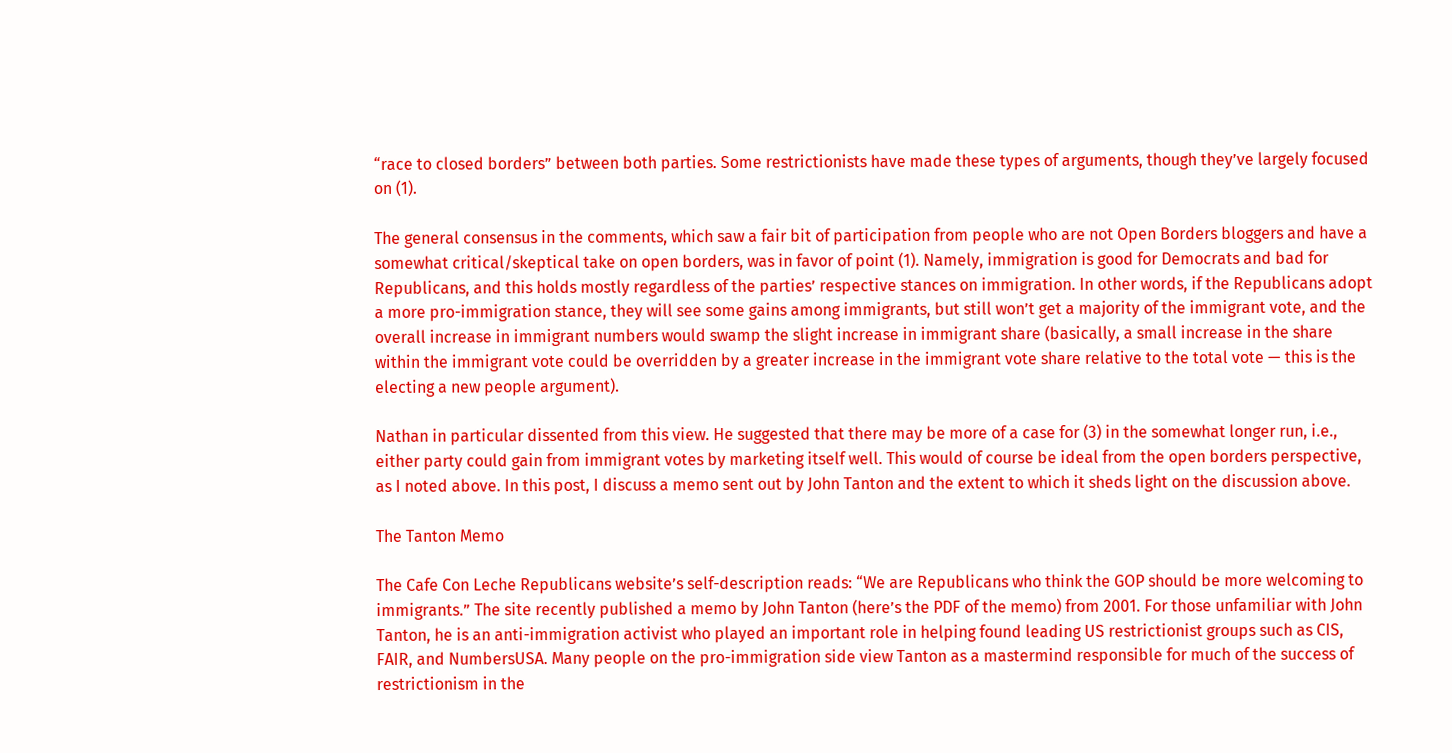“race to closed borders” between both parties. Some restrictionists have made these types of arguments, though they’ve largely focused on (1).

The general consensus in the comments, which saw a fair bit of participation from people who are not Open Borders bloggers and have a somewhat critical/skeptical take on open borders, was in favor of point (1). Namely, immigration is good for Democrats and bad for Republicans, and this holds mostly regardless of the parties’ respective stances on immigration. In other words, if the Republicans adopt a more pro-immigration stance, they will see some gains among immigrants, but still won’t get a majority of the immigrant vote, and the overall increase in immigrant numbers would swamp the slight increase in immigrant share (basically, a small increase in the share within the immigrant vote could be overridden by a greater increase in the immigrant vote share relative to the total vote — this is the electing a new people argument).

Nathan in particular dissented from this view. He suggested that there may be more of a case for (3) in the somewhat longer run, i.e., either party could gain from immigrant votes by marketing itself well. This would of course be ideal from the open borders perspective, as I noted above. In this post, I discuss a memo sent out by John Tanton and the extent to which it sheds light on the discussion above.

The Tanton Memo

The Cafe Con Leche Republicans website’s self-description reads: “We are Republicans who think the GOP should be more welcoming to immigrants.” The site recently published a memo by John Tanton (here’s the PDF of the memo) from 2001. For those unfamiliar with John Tanton, he is an anti-immigration activist who played an important role in helping found leading US restrictionist groups such as CIS, FAIR, and NumbersUSA. Many people on the pro-immigration side view Tanton as a mastermind responsible for much of the success of restrictionism in the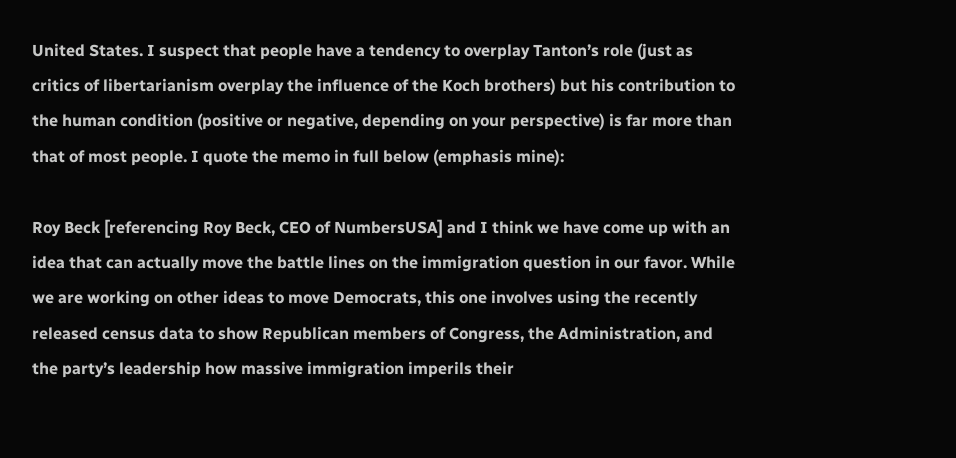United States. I suspect that people have a tendency to overplay Tanton’s role (just as critics of libertarianism overplay the influence of the Koch brothers) but his contribution to the human condition (positive or negative, depending on your perspective) is far more than that of most people. I quote the memo in full below (emphasis mine):

Roy Beck [referencing Roy Beck, CEO of NumbersUSA] and I think we have come up with an idea that can actually move the battle lines on the immigration question in our favor. While we are working on other ideas to move Democrats, this one involves using the recently released census data to show Republican members of Congress, the Administration, and the party’s leadership how massive immigration imperils their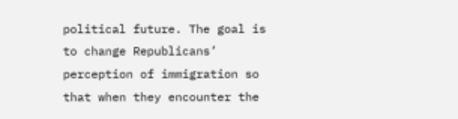political future. The goal is to change Republicans’ perception of immigration so that when they encounter the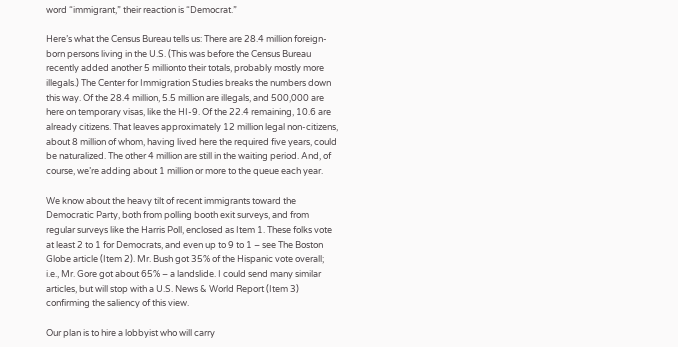word “immigrant,” their reaction is “Democrat.”

Here’s what the Census Bureau tells us: There are 28.4 million foreign-born persons living in the U.S. (This was before the Census Bureau recently added another 5 millionto their totals, probably mostly more illegals.) The Center for Immigration Studies breaks the numbers down this way. Of the 28.4 million, 5.5 million are illegals, and 500,000 are here on temporary visas, like the HI-9. Of the 22.4 remaining, 10.6 are already citizens. That leaves approximately 12 million legal non-citizens, about 8 million of whom, having lived here the required five years, could be naturalized. The other 4 million are still in the waiting period. And, of course, we’re adding about 1 million or more to the queue each year.

We know about the heavy tilt of recent immigrants toward the Democratic Party, both from polling booth exit surveys, and from regular surveys like the Harris Poll, enclosed as Item 1. These folks vote at least 2 to 1 for Democrats, and even up to 9 to 1 – see The Boston Globe article (Item 2). Mr. Bush got 35% of the Hispanic vote overall; i.e., Mr. Gore got about 65% – a landslide. I could send many similar articles, but will stop with a U.S. News & World Report (Item 3) confirming the saliency of this view.

Our plan is to hire a lobbyist who will carry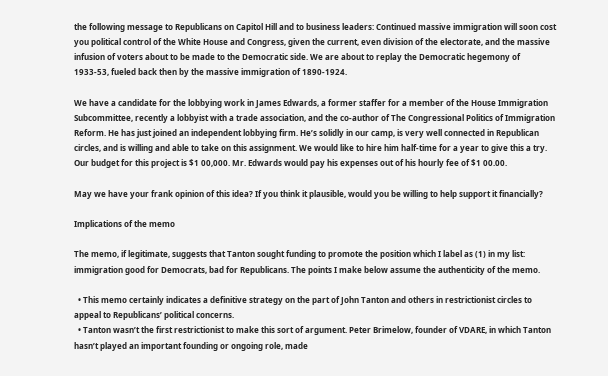the following message to Republicans on Capitol Hill and to business leaders: Continued massive immigration will soon cost you political control of the White House and Congress, given the current, even division of the electorate, and the massive infusion of voters about to be made to the Democratic side. We are about to replay the Democratic hegemony of 1933-53, fueled back then by the massive immigration of 1890-1924.

We have a candidate for the lobbying work in James Edwards, a former staffer for a member of the House Immigration Subcommittee, recently a lobbyist with a trade association, and the co-author of The Congressional Politics of Immigration Reform. He has just joined an independent lobbying firm. He’s solidly in our camp, is very well connected in Republican circles, and is willing and able to take on this assignment. We would like to hire him half-time for a year to give this a try. Our budget for this project is $1 00,000. Mr. Edwards would pay his expenses out of his hourly fee of $1 00.00.

May we have your frank opinion of this idea? If you think it plausible, would you be willing to help support it financially?

Implications of the memo

The memo, if legitimate, suggests that Tanton sought funding to promote the position which I label as (1) in my list: immigration good for Democrats, bad for Republicans. The points I make below assume the authenticity of the memo.

  • This memo certainly indicates a definitive strategy on the part of John Tanton and others in restrictionist circles to appeal to Republicans’ political concerns.
  • Tanton wasn’t the first restrictionist to make this sort of argument. Peter Brimelow, founder of VDARE, in which Tanton hasn’t played an important founding or ongoing role, made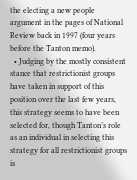the electing a new people argument in the pages of National Review back in 1997 (four years before the Tanton memo).
  • Judging by the mostly consistent stance that restrictionist groups have taken in support of this position over the last few years, this strategy seems to have been selected for, though Tanton’s role as an individual in selecting this strategy for all restrictionist groups is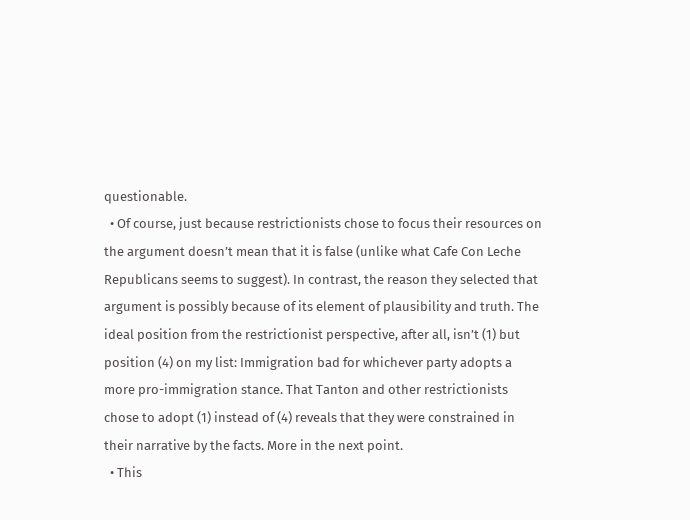questionable.
  • Of course, just because restrictionists chose to focus their resources on the argument doesn’t mean that it is false (unlike what Cafe Con Leche Republicans seems to suggest). In contrast, the reason they selected that argument is possibly because of its element of plausibility and truth. The ideal position from the restrictionist perspective, after all, isn’t (1) but position (4) on my list: Immigration bad for whichever party adopts a more pro-immigration stance. That Tanton and other restrictionists chose to adopt (1) instead of (4) reveals that they were constrained in their narrative by the facts. More in the next point.
  • This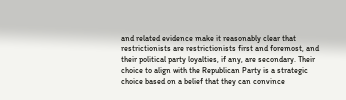and related evidence make it reasonably clear that restrictionists are restrictionists first and foremost, and their political party loyalties, if any, are secondary. Their choice to align with the Republican Party is a strategic choice based on a belief that they can convince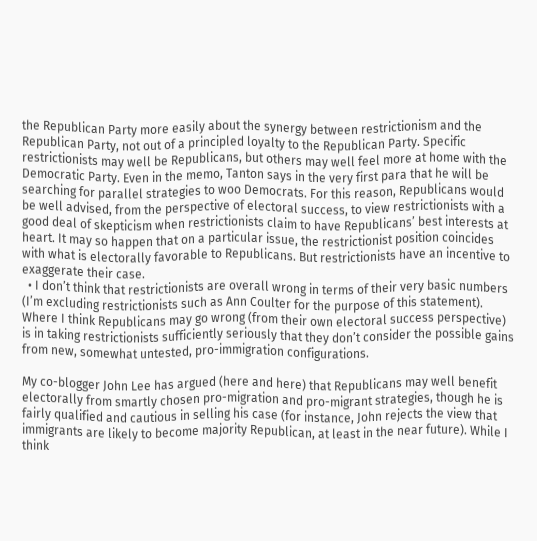the Republican Party more easily about the synergy between restrictionism and the Republican Party, not out of a principled loyalty to the Republican Party. Specific restrictionists may well be Republicans, but others may well feel more at home with the Democratic Party. Even in the memo, Tanton says in the very first para that he will be searching for parallel strategies to woo Democrats. For this reason, Republicans would be well advised, from the perspective of electoral success, to view restrictionists with a good deal of skepticism when restrictionists claim to have Republicans’ best interests at heart. It may so happen that on a particular issue, the restrictionist position coincides with what is electorally favorable to Republicans. But restrictionists have an incentive to exaggerate their case.
  • I don’t think that restrictionists are overall wrong in terms of their very basic numbers (I’m excluding restrictionists such as Ann Coulter for the purpose of this statement). Where I think Republicans may go wrong (from their own electoral success perspective) is in taking restrictionists sufficiently seriously that they don’t consider the possible gains from new, somewhat untested, pro-immigration configurations.

My co-blogger John Lee has argued (here and here) that Republicans may well benefit electorally from smartly chosen pro-migration and pro-migrant strategies, though he is fairly qualified and cautious in selling his case (for instance, John rejects the view that immigrants are likely to become majority Republican, at least in the near future). While I think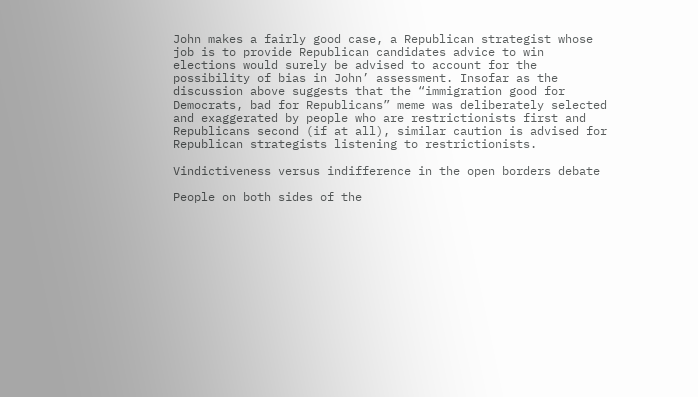John makes a fairly good case, a Republican strategist whose job is to provide Republican candidates advice to win elections would surely be advised to account for the possibility of bias in John’ assessment. Insofar as the discussion above suggests that the “immigration good for Democrats, bad for Republicans” meme was deliberately selected and exaggerated by people who are restrictionists first and Republicans second (if at all), similar caution is advised for Republican strategists listening to restrictionists.

Vindictiveness versus indifference in the open borders debate

People on both sides of the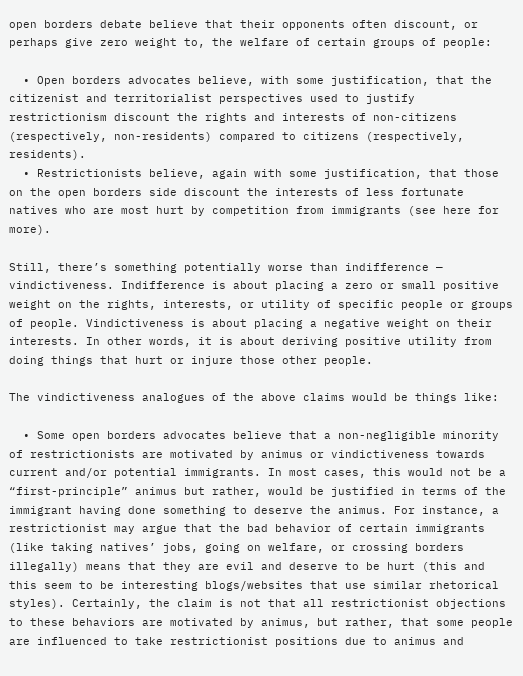open borders debate believe that their opponents often discount, or perhaps give zero weight to, the welfare of certain groups of people:

  • Open borders advocates believe, with some justification, that the citizenist and territorialist perspectives used to justify restrictionism discount the rights and interests of non-citizens (respectively, non-residents) compared to citizens (respectively, residents).
  • Restrictionists believe, again with some justification, that those on the open borders side discount the interests of less fortunate natives who are most hurt by competition from immigrants (see here for more).

Still, there’s something potentially worse than indifference — vindictiveness. Indifference is about placing a zero or small positive weight on the rights, interests, or utility of specific people or groups of people. Vindictiveness is about placing a negative weight on their interests. In other words, it is about deriving positive utility from doing things that hurt or injure those other people.

The vindictiveness analogues of the above claims would be things like:

  • Some open borders advocates believe that a non-negligible minority of restrictionists are motivated by animus or vindictiveness towards current and/or potential immigrants. In most cases, this would not be a “first-principle” animus but rather, would be justified in terms of the immigrant having done something to deserve the animus. For instance, a restrictionist may argue that the bad behavior of certain immigrants (like taking natives’ jobs, going on welfare, or crossing borders illegally) means that they are evil and deserve to be hurt (this and this seem to be interesting blogs/websites that use similar rhetorical styles). Certainly, the claim is not that all restrictionist objections to these behaviors are motivated by animus, but rather, that some people are influenced to take restrictionist positions due to animus and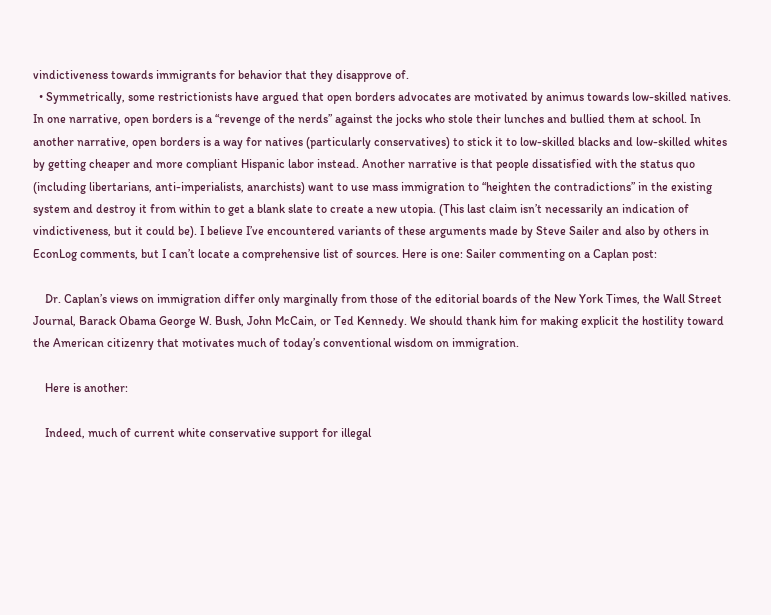vindictiveness towards immigrants for behavior that they disapprove of.
  • Symmetrically, some restrictionists have argued that open borders advocates are motivated by animus towards low-skilled natives. In one narrative, open borders is a “revenge of the nerds” against the jocks who stole their lunches and bullied them at school. In another narrative, open borders is a way for natives (particularly conservatives) to stick it to low-skilled blacks and low-skilled whites by getting cheaper and more compliant Hispanic labor instead. Another narrative is that people dissatisfied with the status quo (including libertarians, anti-imperialists, anarchists) want to use mass immigration to “heighten the contradictions” in the existing system and destroy it from within to get a blank slate to create a new utopia. (This last claim isn’t necessarily an indication of vindictiveness, but it could be). I believe I’ve encountered variants of these arguments made by Steve Sailer and also by others in EconLog comments, but I can’t locate a comprehensive list of sources. Here is one: Sailer commenting on a Caplan post:

    Dr. Caplan’s views on immigration differ only marginally from those of the editorial boards of the New York Times, the Wall Street Journal, Barack Obama George W. Bush, John McCain, or Ted Kennedy. We should thank him for making explicit the hostility toward the American citizenry that motivates much of today’s conventional wisdom on immigration.

    Here is another:

    Indeed, much of current white conservative support for illegal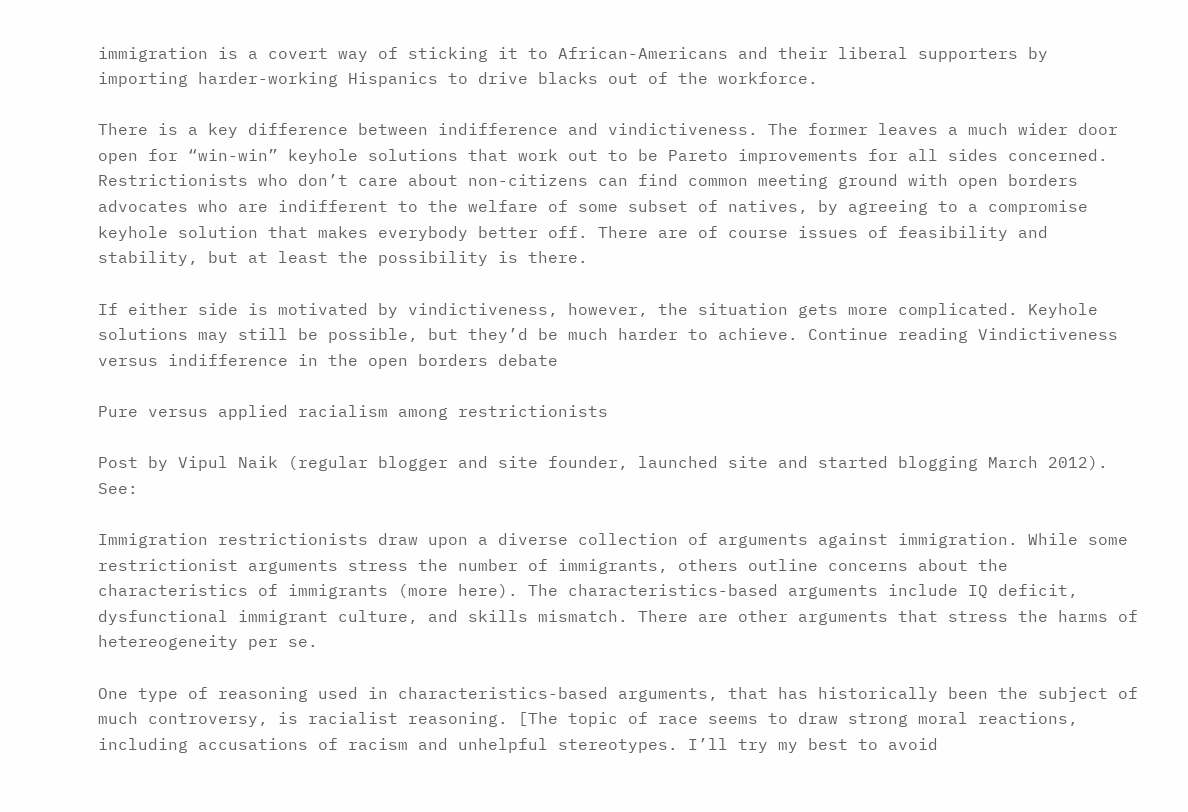immigration is a covert way of sticking it to African-Americans and their liberal supporters by importing harder-working Hispanics to drive blacks out of the workforce.

There is a key difference between indifference and vindictiveness. The former leaves a much wider door open for “win-win” keyhole solutions that work out to be Pareto improvements for all sides concerned. Restrictionists who don’t care about non-citizens can find common meeting ground with open borders advocates who are indifferent to the welfare of some subset of natives, by agreeing to a compromise keyhole solution that makes everybody better off. There are of course issues of feasibility and stability, but at least the possibility is there.

If either side is motivated by vindictiveness, however, the situation gets more complicated. Keyhole solutions may still be possible, but they’d be much harder to achieve. Continue reading Vindictiveness versus indifference in the open borders debate

Pure versus applied racialism among restrictionists

Post by Vipul Naik (regular blogger and site founder, launched site and started blogging March 2012). See:

Immigration restrictionists draw upon a diverse collection of arguments against immigration. While some restrictionist arguments stress the number of immigrants, others outline concerns about the characteristics of immigrants (more here). The characteristics-based arguments include IQ deficit, dysfunctional immigrant culture, and skills mismatch. There are other arguments that stress the harms of hetereogeneity per se.

One type of reasoning used in characteristics-based arguments, that has historically been the subject of much controversy, is racialist reasoning. [The topic of race seems to draw strong moral reactions, including accusations of racism and unhelpful stereotypes. I’ll try my best to avoid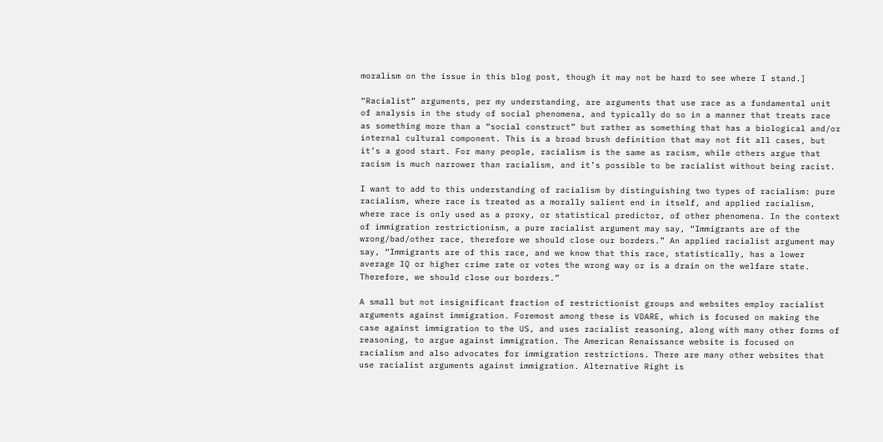moralism on the issue in this blog post, though it may not be hard to see where I stand.]

“Racialist” arguments, per my understanding, are arguments that use race as a fundamental unit of analysis in the study of social phenomena, and typically do so in a manner that treats race as something more than a “social construct” but rather as something that has a biological and/or internal cultural component. This is a broad brush definition that may not fit all cases, but it’s a good start. For many people, racialism is the same as racism, while others argue that racism is much narrower than racialism, and it’s possible to be racialist without being racist.

I want to add to this understanding of racialism by distinguishing two types of racialism: pure racialism, where race is treated as a morally salient end in itself, and applied racialism, where race is only used as a proxy, or statistical predictor, of other phenomena. In the context of immigration restrictionism, a pure racialist argument may say, “Immigrants are of the wrong/bad/other race, therefore we should close our borders.” An applied racialist argument may say, “Immigrants are of this race, and we know that this race, statistically, has a lower average IQ or higher crime rate or votes the wrong way or is a drain on the welfare state. Therefore, we should close our borders.”

A small but not insignificant fraction of restrictionist groups and websites employ racialist arguments against immigration. Foremost among these is VDARE, which is focused on making the case against immigration to the US, and uses racialist reasoning, along with many other forms of reasoning, to argue against immigration. The American Renaissance website is focused on racialism and also advocates for immigration restrictions. There are many other websites that use racialist arguments against immigration. Alternative Right is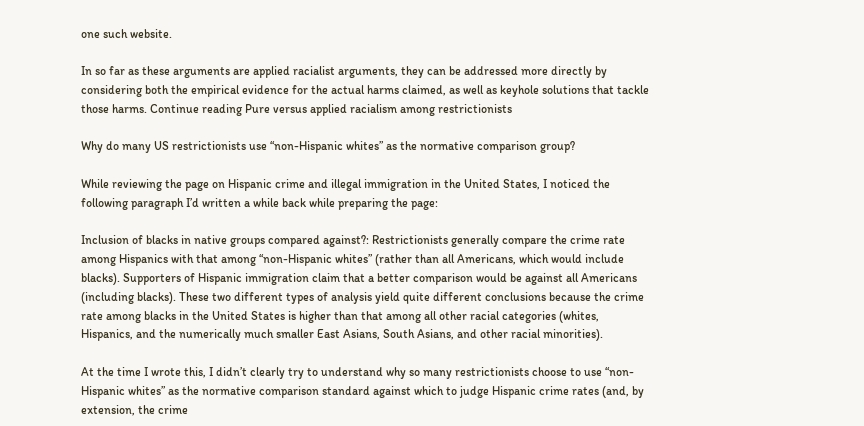one such website.

In so far as these arguments are applied racialist arguments, they can be addressed more directly by considering both the empirical evidence for the actual harms claimed, as well as keyhole solutions that tackle those harms. Continue reading Pure versus applied racialism among restrictionists

Why do many US restrictionists use “non-Hispanic whites” as the normative comparison group?

While reviewing the page on Hispanic crime and illegal immigration in the United States, I noticed the following paragraph I’d written a while back while preparing the page:

Inclusion of blacks in native groups compared against?: Restrictionists generally compare the crime rate among Hispanics with that among “non-Hispanic whites” (rather than all Americans, which would include blacks). Supporters of Hispanic immigration claim that a better comparison would be against all Americans (including blacks). These two different types of analysis yield quite different conclusions because the crime rate among blacks in the United States is higher than that among all other racial categories (whites, Hispanics, and the numerically much smaller East Asians, South Asians, and other racial minorities).

At the time I wrote this, I didn’t clearly try to understand why so many restrictionists choose to use “non-Hispanic whites” as the normative comparison standard against which to judge Hispanic crime rates (and, by extension, the crime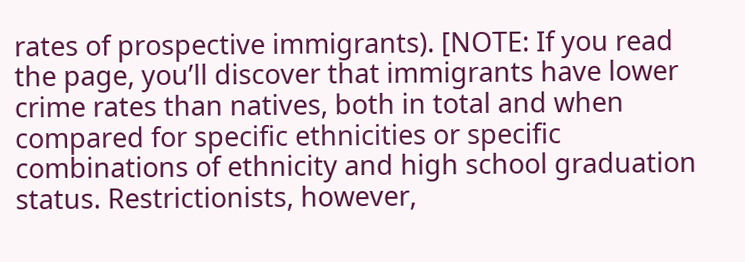rates of prospective immigrants). [NOTE: If you read the page, you’ll discover that immigrants have lower crime rates than natives, both in total and when compared for specific ethnicities or specific combinations of ethnicity and high school graduation status. Restrictionists, however,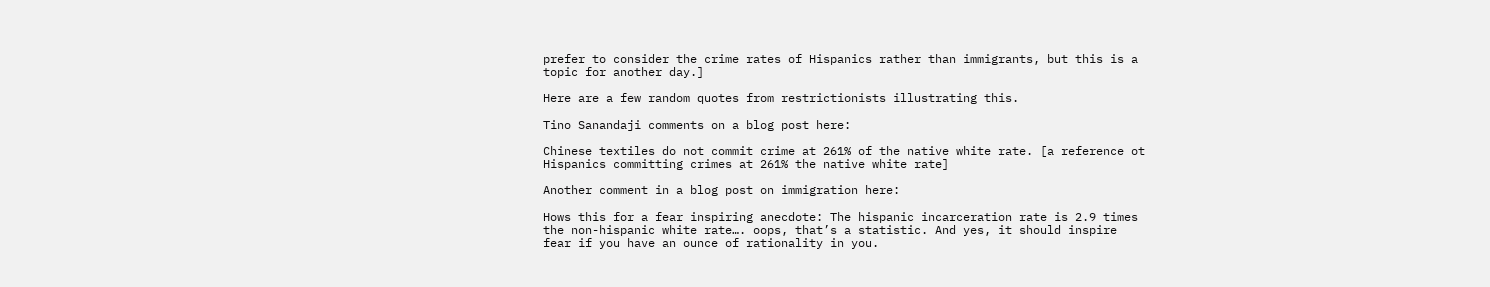prefer to consider the crime rates of Hispanics rather than immigrants, but this is a topic for another day.]

Here are a few random quotes from restrictionists illustrating this.

Tino Sanandaji comments on a blog post here:

Chinese textiles do not commit crime at 261% of the native white rate. [a reference ot Hispanics committing crimes at 261% the native white rate]

Another comment in a blog post on immigration here:

Hows this for a fear inspiring anecdote: The hispanic incarceration rate is 2.9 times the non-hispanic white rate…. oops, that’s a statistic. And yes, it should inspire fear if you have an ounce of rationality in you.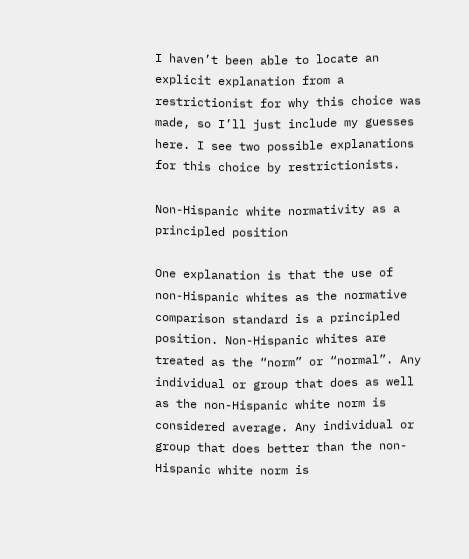I haven’t been able to locate an explicit explanation from a restrictionist for why this choice was made, so I’ll just include my guesses here. I see two possible explanations for this choice by restrictionists.

Non-Hispanic white normativity as a principled position

One explanation is that the use of non-Hispanic whites as the normative comparison standard is a principled position. Non-Hispanic whites are treated as the “norm” or “normal”. Any individual or group that does as well as the non-Hispanic white norm is considered average. Any individual or group that does better than the non-Hispanic white norm is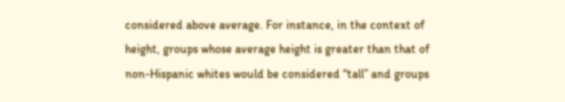considered above average. For instance, in the context of height, groups whose average height is greater than that of non-Hispanic whites would be considered “tall” and groups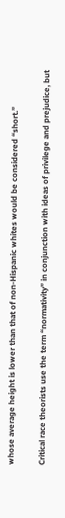whose average height is lower than that of non-Hispanic whites would be considered “short.”

Critical race theorists use the term “normativity” in conjunction with ideas of privilege and prejudice, but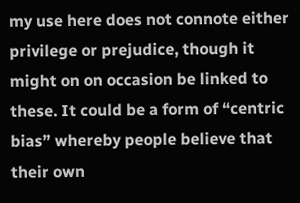my use here does not connote either privilege or prejudice, though it might on on occasion be linked to these. It could be a form of “centric bias” whereby people believe that their own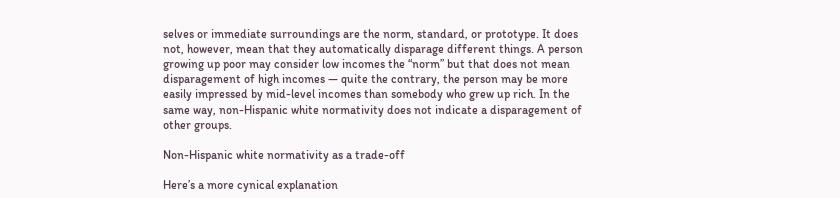selves or immediate surroundings are the norm, standard, or prototype. It does not, however, mean that they automatically disparage different things. A person growing up poor may consider low incomes the “norm” but that does not mean disparagement of high incomes — quite the contrary, the person may be more easily impressed by mid-level incomes than somebody who grew up rich. In the same way, non-Hispanic white normativity does not indicate a disparagement of other groups.

Non-Hispanic white normativity as a trade-off

Here’s a more cynical explanation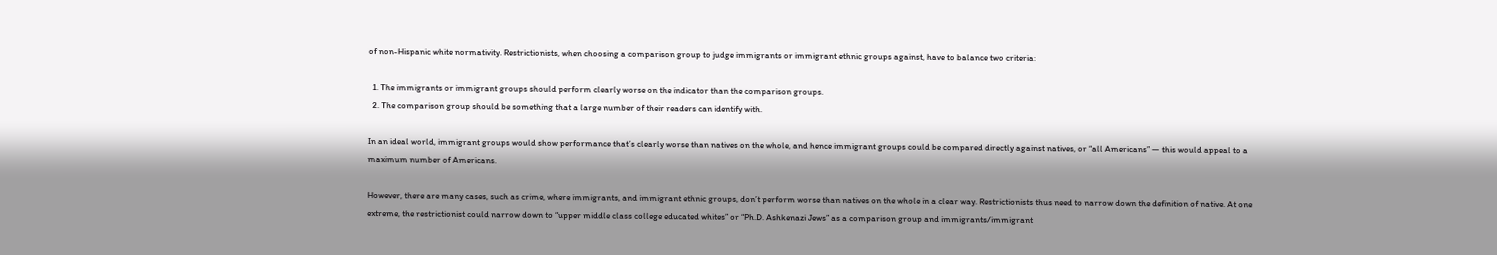of non-Hispanic white normativity. Restrictionists, when choosing a comparison group to judge immigrants or immigrant ethnic groups against, have to balance two criteria:

  1. The immigrants or immigrant groups should perform clearly worse on the indicator than the comparison groups.
  2. The comparison group should be something that a large number of their readers can identify with.

In an ideal world, immigrant groups would show performance that’s clearly worse than natives on the whole, and hence immigrant groups could be compared directly against natives, or “all Americans” — this would appeal to a maximum number of Americans.

However, there are many cases, such as crime, where immigrants, and immigrant ethnic groups, don’t perform worse than natives on the whole in a clear way. Restrictionists thus need to narrow down the definition of native. At one extreme, the restrictionist could narrow down to “upper middle class college educated whites” or “Ph.D. Ashkenazi Jews” as a comparison group and immigrants/immigrant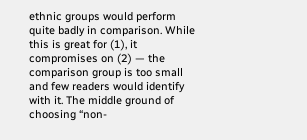ethnic groups would perform quite badly in comparison. While this is great for (1), it compromises on (2) — the comparison group is too small and few readers would identify with it. The middle ground of choosing “non-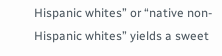Hispanic whites” or “native non-Hispanic whites” yields a sweet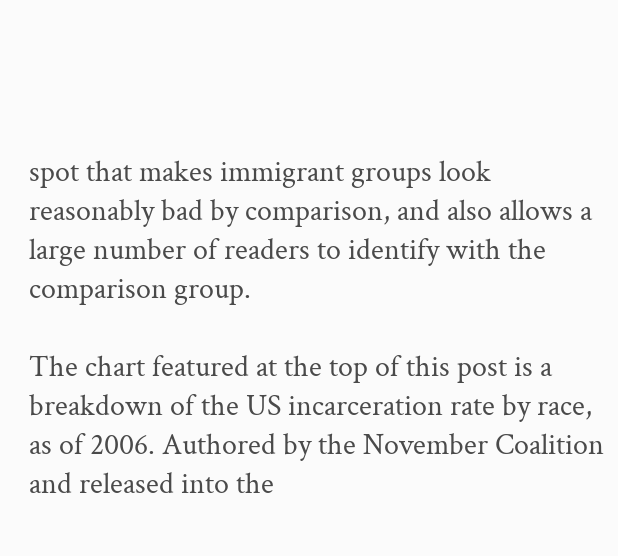spot that makes immigrant groups look reasonably bad by comparison, and also allows a large number of readers to identify with the comparison group.

The chart featured at the top of this post is a breakdown of the US incarceration rate by race, as of 2006. Authored by the November Coalition and released into the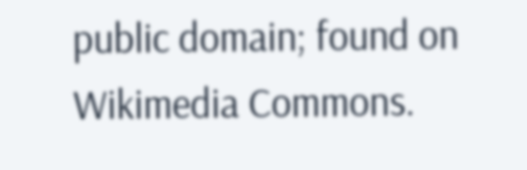public domain; found on Wikimedia Commons.